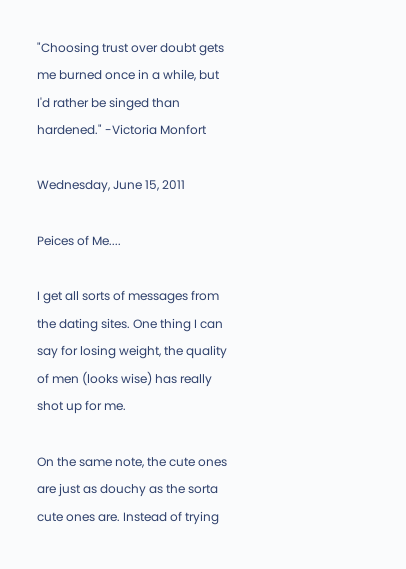"Choosing trust over doubt gets me burned once in a while, but I'd rather be singed than hardened." -Victoria Monfort

Wednesday, June 15, 2011

Peices of Me....

I get all sorts of messages from the dating sites. One thing I can say for losing weight, the quality of men (looks wise) has really shot up for me.

On the same note, the cute ones are just as douchy as the sorta cute ones are. Instead of trying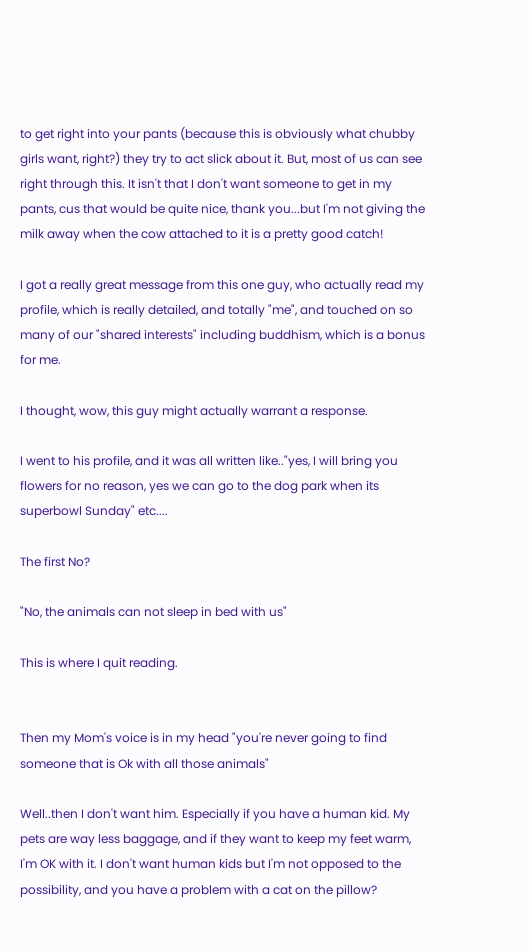to get right into your pants (because this is obviously what chubby girls want, right?) they try to act slick about it. But, most of us can see right through this. It isn't that I don't want someone to get in my pants, cus that would be quite nice, thank you...but I'm not giving the milk away when the cow attached to it is a pretty good catch!

I got a really great message from this one guy, who actually read my profile, which is really detailed, and totally "me", and touched on so many of our "shared interests" including buddhism, which is a bonus for me.

I thought, wow, this guy might actually warrant a response.

I went to his profile, and it was all written like.."yes, I will bring you flowers for no reason, yes we can go to the dog park when its superbowl Sunday" etc....

The first No?

"No, the animals can not sleep in bed with us"

This is where I quit reading.


Then my Mom's voice is in my head "you're never going to find someone that is Ok with all those animals"

Well..then I don't want him. Especially if you have a human kid. My pets are way less baggage, and if they want to keep my feet warm, I'm OK with it. I don't want human kids but I'm not opposed to the possibility, and you have a problem with a cat on the pillow?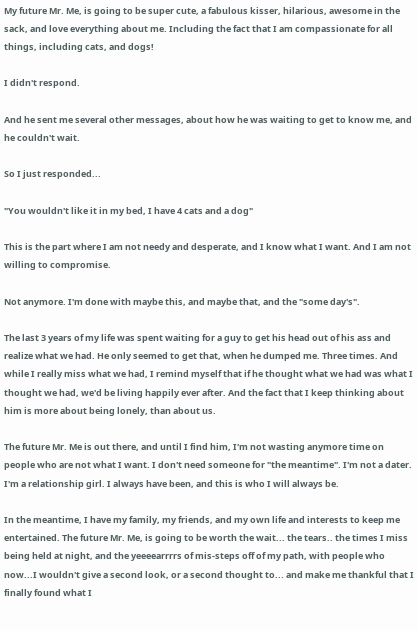My future Mr. Me, is going to be super cute, a fabulous kisser, hilarious, awesome in the sack, and love everything about me. Including the fact that I am compassionate for all things, including cats, and dogs!

I didn't respond.

And he sent me several other messages, about how he was waiting to get to know me, and he couldn't wait.

So I just responded...

"You wouldn't like it in my bed, I have 4 cats and a dog"

This is the part where I am not needy and desperate, and I know what I want. And I am not willing to compromise.

Not anymore. I'm done with maybe this, and maybe that, and the "some day's".

The last 3 years of my life was spent waiting for a guy to get his head out of his ass and realize what we had. He only seemed to get that, when he dumped me. Three times. And while I really miss what we had, I remind myself that if he thought what we had was what I thought we had, we'd be living happily ever after. And the fact that I keep thinking about him is more about being lonely, than about us.

The future Mr. Me is out there, and until I find him, I'm not wasting anymore time on people who are not what I want. I don't need someone for "the meantime". I'm not a dater. I'm a relationship girl. I always have been, and this is who I will always be.

In the meantime, I have my family, my friends, and my own life and interests to keep me entertained. The future Mr. Me, is going to be worth the wait... the tears.. the times I miss being held at night, and the yeeeearrrrs of mis-steps off of my path, with people who now...I wouldn't give a second look, or a second thought to... and make me thankful that I finally found what I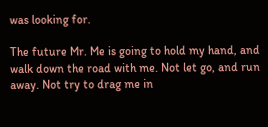was looking for.

The future Mr. Me is going to hold my hand, and walk down the road with me. Not let go, and run away. Not try to drag me in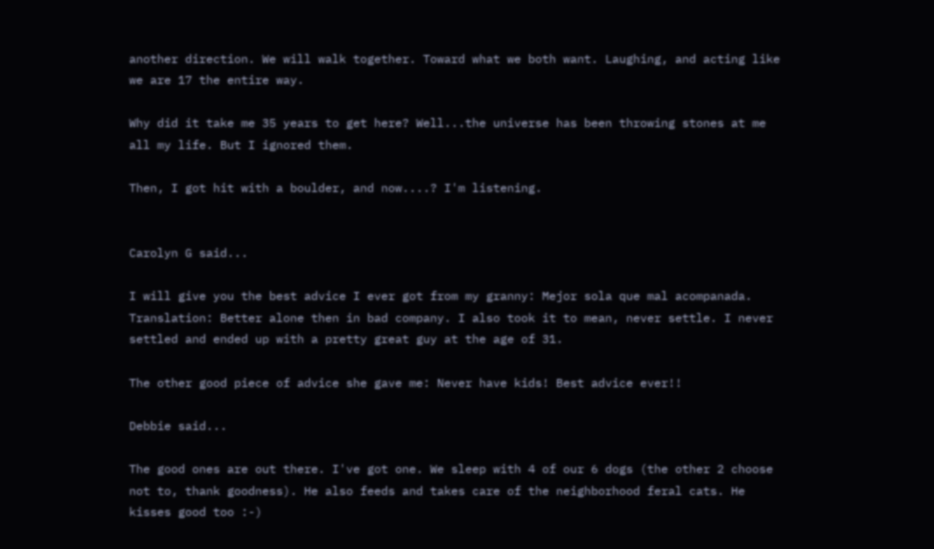another direction. We will walk together. Toward what we both want. Laughing, and acting like we are 17 the entire way.

Why did it take me 35 years to get here? Well...the universe has been throwing stones at me all my life. But I ignored them.

Then, I got hit with a boulder, and now....? I'm listening.


Carolyn G said...

I will give you the best advice I ever got from my granny: Mejor sola que mal acompanada. Translation: Better alone then in bad company. I also took it to mean, never settle. I never settled and ended up with a pretty great guy at the age of 31.

The other good piece of advice she gave me: Never have kids! Best advice ever!!

Debbie said...

The good ones are out there. I've got one. We sleep with 4 of our 6 dogs (the other 2 choose not to, thank goodness). He also feeds and takes care of the neighborhood feral cats. He kisses good too :-)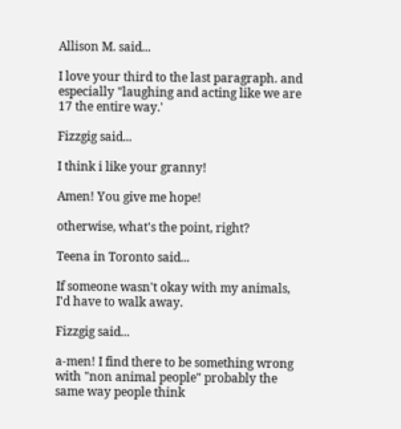Allison M. said...

I love your third to the last paragraph. and especially "laughing and acting like we are 17 the entire way.'

Fizzgig said...

I think i like your granny!

Amen! You give me hope!

otherwise, what's the point, right?

Teena in Toronto said...

If someone wasn't okay with my animals, I'd have to walk away.

Fizzgig said...

a-men! I find there to be something wrong with "non animal people" probably the same way people think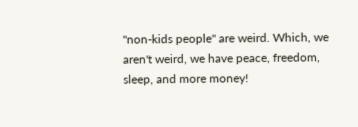"non-kids people" are weird. Which, we aren't weird, we have peace, freedom, sleep, and more money!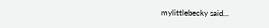mylittlebecky said...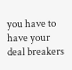you have to have your deal breakers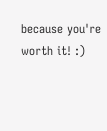because you're worth it! :)